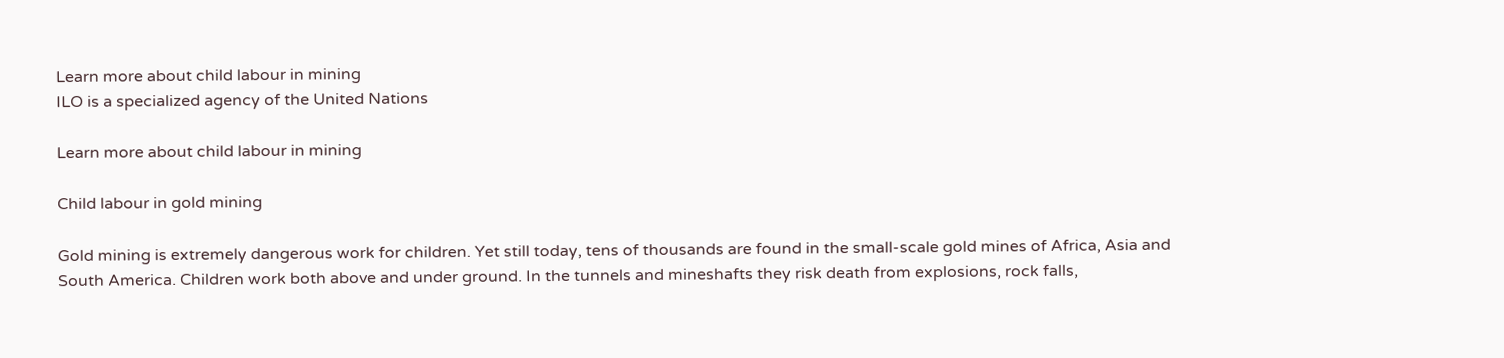Learn more about child labour in mining
ILO is a specialized agency of the United Nations

Learn more about child labour in mining

Child labour in gold mining

Gold mining is extremely dangerous work for children. Yet still today, tens of thousands are found in the small-scale gold mines of Africa, Asia and South America. Children work both above and under ground. In the tunnels and mineshafts they risk death from explosions, rock falls,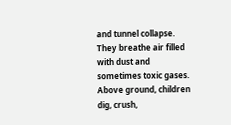and tunnel collapse. They breathe air filled with dust and sometimes toxic gases. Above ground, children dig, crush,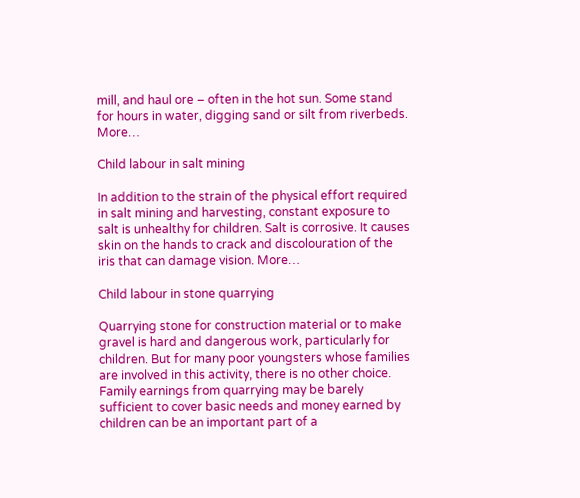mill, and haul ore – often in the hot sun. Some stand for hours in water, digging sand or silt from riverbeds. More…

Child labour in salt mining

In addition to the strain of the physical effort required in salt mining and harvesting, constant exposure to salt is unhealthy for children. Salt is corrosive. It causes skin on the hands to crack and discolouration of the iris that can damage vision. More…

Child labour in stone quarrying

Quarrying stone for construction material or to make gravel is hard and dangerous work, particularly for children. But for many poor youngsters whose families are involved in this activity, there is no other choice. Family earnings from quarrying may be barely sufficient to cover basic needs and money earned by children can be an important part of a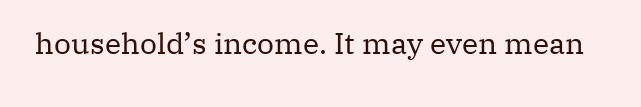household’s income. It may even mean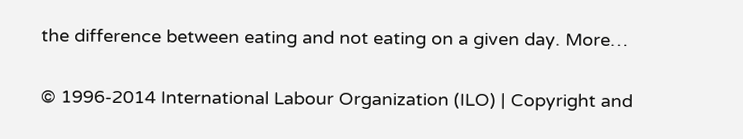the difference between eating and not eating on a given day. More…

© 1996-2014 International Labour Organization (ILO) | Copyright and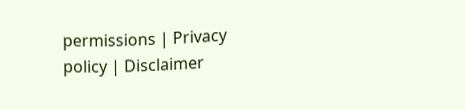permissions | Privacy policy | Disclaimer